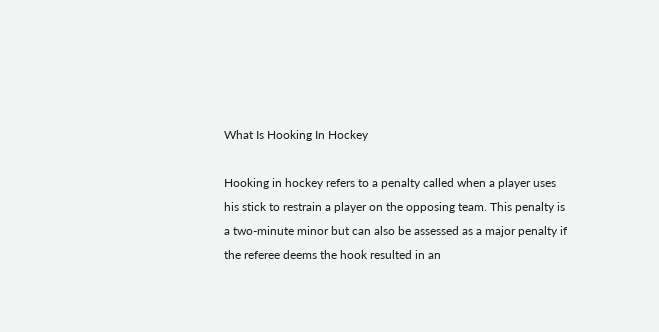What Is Hooking In Hockey

Hooking in hockey refers to a penalty called when a player uses his stick to restrain a player on the opposing team. This penalty is a two-minute minor but can also be assessed as a major penalty if the referee deems the hook resulted in an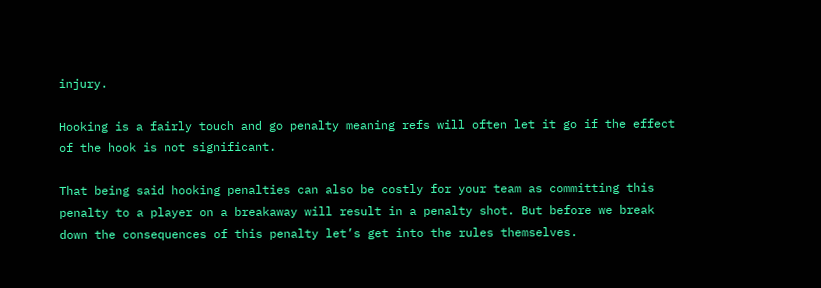injury.

Hooking is a fairly touch and go penalty meaning refs will often let it go if the effect of the hook is not significant.

That being said hooking penalties can also be costly for your team as committing this penalty to a player on a breakaway will result in a penalty shot. But before we break down the consequences of this penalty let’s get into the rules themselves.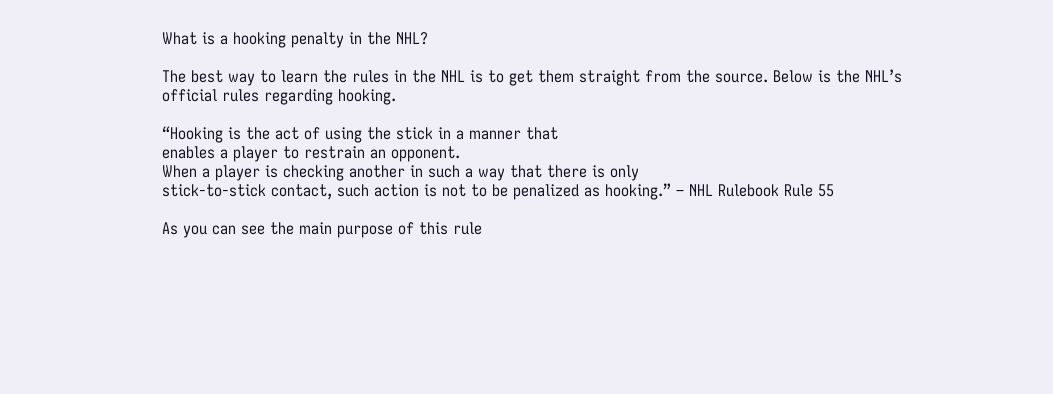What is a hooking penalty in the NHL?

The best way to learn the rules in the NHL is to get them straight from the source. Below is the NHL’s official rules regarding hooking.

“Hooking is the act of using the stick in a manner that
enables a player to restrain an opponent.
When a player is checking another in such a way that there is only
stick-to-stick contact, such action is not to be penalized as hooking.” – NHL Rulebook Rule 55

As you can see the main purpose of this rule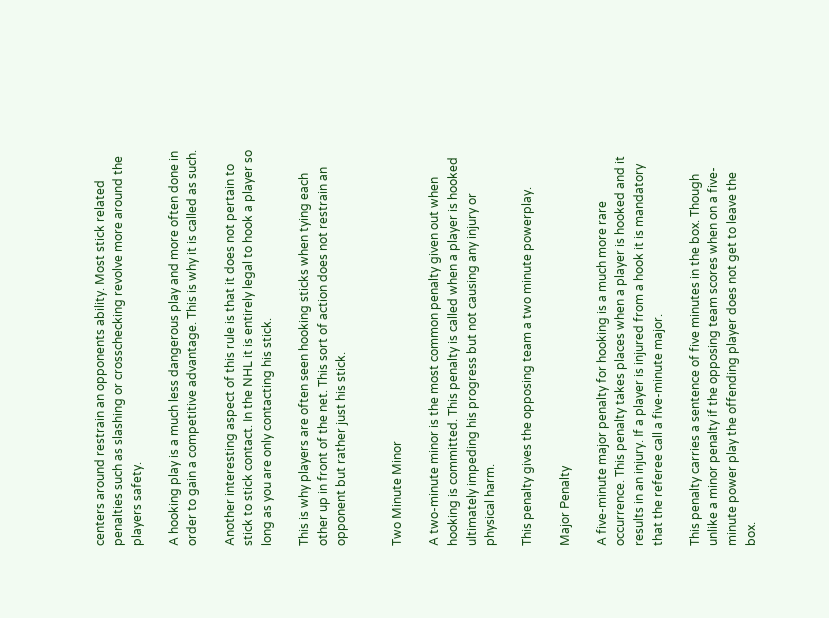centers around restrain an opponents ability. Most stick related penalties such as slashing or crosschecking revolve more around the players safety.

A hooking play is a much less dangerous play and more often done in order to gain a competitive advantage. This is why it is called as such.

Another interesting aspect of this rule is that it does not pertain to stick to stick contact. In the NHL it is entirely legal to hook a player so long as you are only contacting his stick.

This is why players are often seen hooking sticks when tying each other up in front of the net. This sort of action does not restrain an opponent but rather just his stick.


Two Minute Minor

A two-minute minor is the most common penalty given out when hooking is committed. This penalty is called when a player is hooked ultimately impeding his progress but not causing any injury or physical harm.

This penalty gives the opposing team a two minute powerplay.

Major Penalty

A five-minute major penalty for hooking is a much more rare occurrence. This penalty takes places when a player is hooked and it results in an injury. If a player is injured from a hook it is mandatory that the referee call a five-minute major.

This penalty carries a sentence of five minutes in the box. Though unlike a minor penalty if the opposing team scores when on a five-minute power play the offending player does not get to leave the box.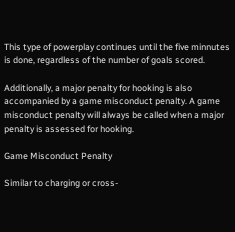This type of powerplay continues until the five minnutes is done, regardless of the number of goals scored.

Additionally, a major penalty for hooking is also accompanied by a game misconduct penalty. A game misconduct penalty will always be called when a major penalty is assessed for hooking.

Game Misconduct Penalty

Similar to charging or cross-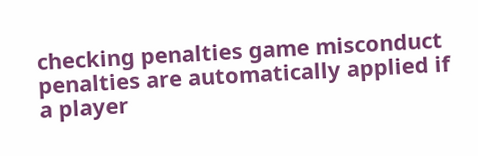checking penalties game misconduct penalties are automatically applied if a player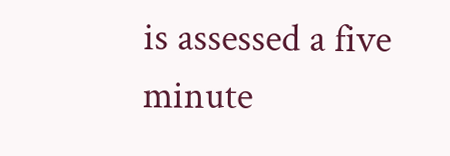is assessed a five minute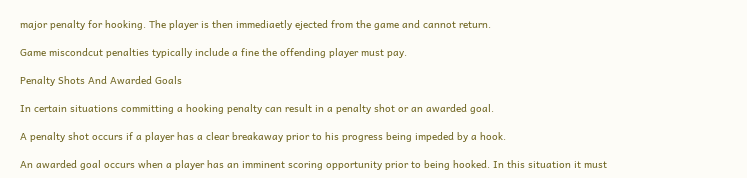major penalty for hooking. The player is then immediaetly ejected from the game and cannot return.

Game miscondcut penalties typically include a fine the offending player must pay.

Penalty Shots And Awarded Goals

In certain situations committing a hooking penalty can result in a penalty shot or an awarded goal.

A penalty shot occurs if a player has a clear breakaway prior to his progress being impeded by a hook.

An awarded goal occurs when a player has an imminent scoring opportunity prior to being hooked. In this situation it must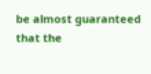be almost guaranteed that the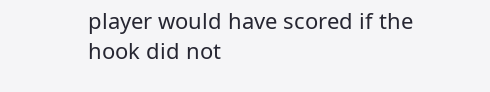player would have scored if the hook did not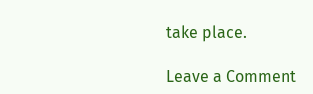take place.

Leave a Comment